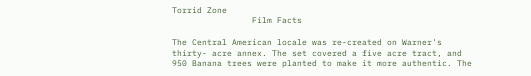Torrid Zone
                Film Facts

The Central American locale was re-created on Warner's thirty- acre annex. The set covered a five acre tract, and 950 Banana trees were planted to make it more authentic. The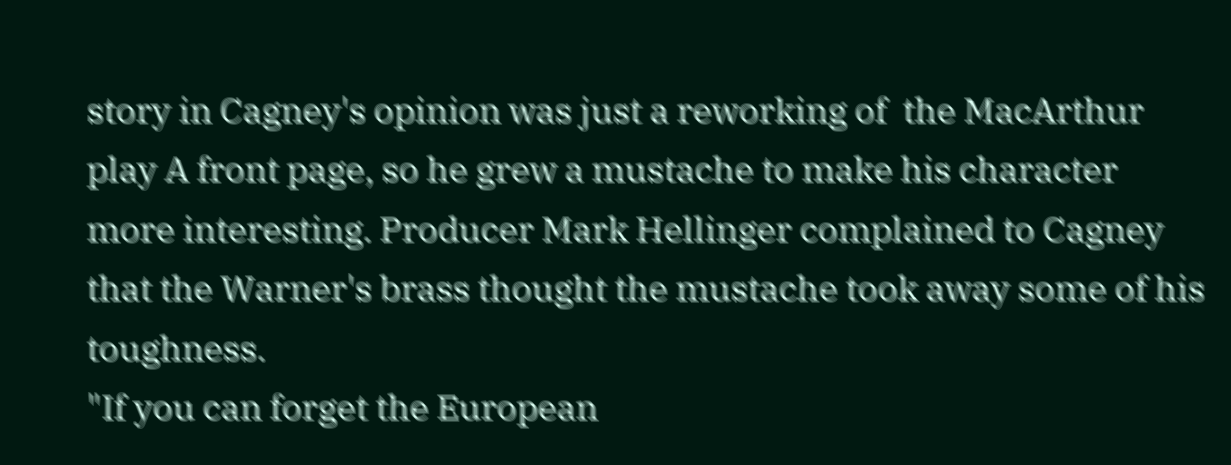story in Cagney's opinion was just a reworking of  the MacArthur play A front page, so he grew a mustache to make his character more interesting. Producer Mark Hellinger complained to Cagney that the Warner's brass thought the mustache took away some of his toughness.
"If you can forget the European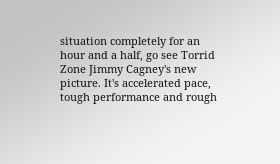situation completely for an hour and a half, go see Torrid Zone Jimmy Cagney's new picture. It's accelerated pace, tough performance and rough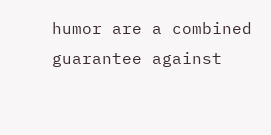humor are a combined guarantee against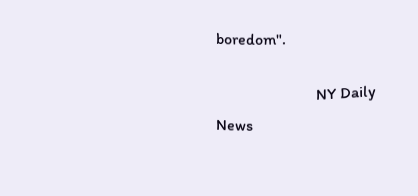boredom".

                         NY Daily News